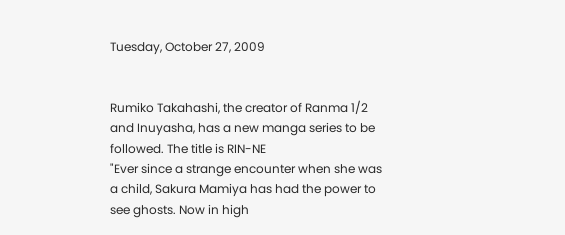Tuesday, October 27, 2009


Rumiko Takahashi, the creator of Ranma 1/2 and Inuyasha, has a new manga series to be followed. The title is RIN-NE
"Ever since a strange encounter when she was a child, Sakura Mamiya has had the power to see ghosts. Now in high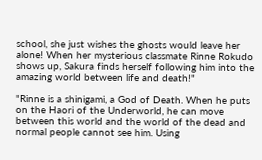school, she just wishes the ghosts would leave her alone! When her mysterious classmate Rinne Rokudo shows up, Sakura finds herself following him into the amazing world between life and death!"

"Rinne is a shinigami, a God of Death. When he puts on the Haori of the Underworld, he can move between this world and the world of the dead and normal people cannot see him. Using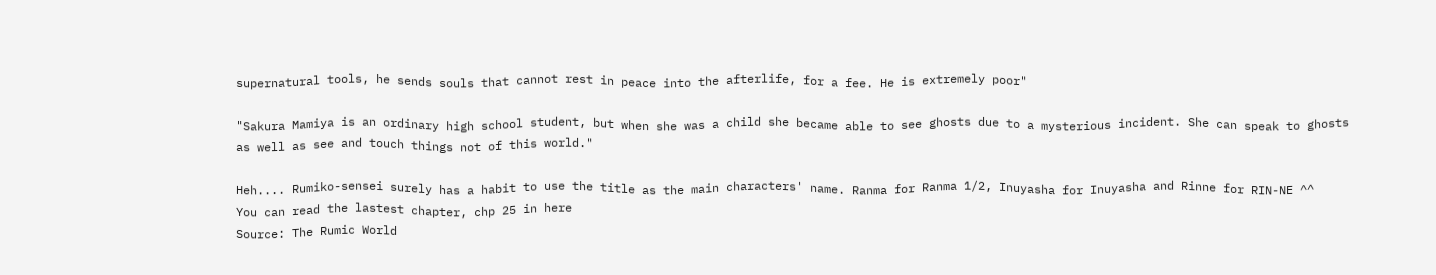supernatural tools, he sends souls that cannot rest in peace into the afterlife, for a fee. He is extremely poor"

"Sakura Mamiya is an ordinary high school student, but when she was a child she became able to see ghosts due to a mysterious incident. She can speak to ghosts as well as see and touch things not of this world."

Heh.... Rumiko-sensei surely has a habit to use the title as the main characters' name. Ranma for Ranma 1/2, Inuyasha for Inuyasha and Rinne for RIN-NE ^^
You can read the lastest chapter, chp 25 in here
Source: The Rumic World